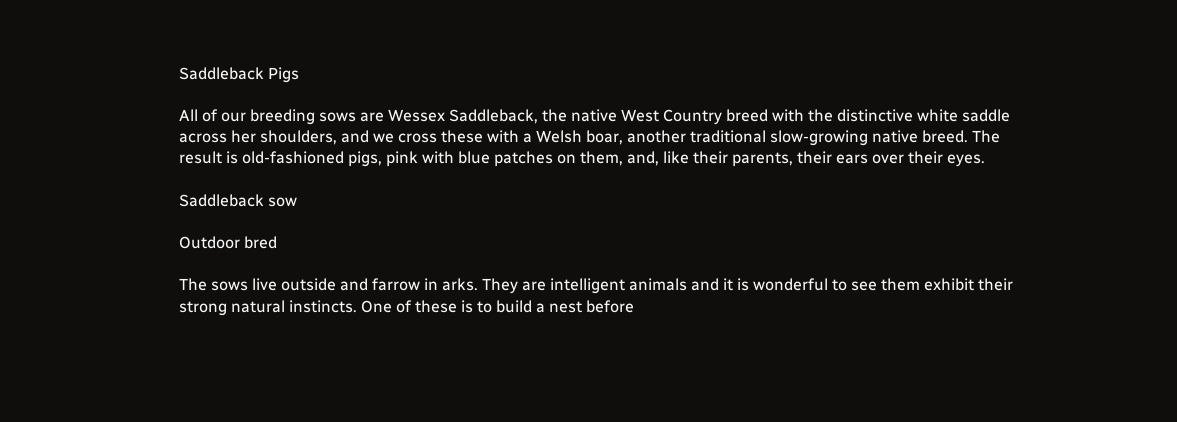Saddleback Pigs

All of our breeding sows are Wessex Saddleback, the native West Country breed with the distinctive white saddle across her shoulders, and we cross these with a Welsh boar, another traditional slow-growing native breed. The result is old-fashioned pigs, pink with blue patches on them, and, like their parents, their ears over their eyes.

Saddleback sow

Outdoor bred

The sows live outside and farrow in arks. They are intelligent animals and it is wonderful to see them exhibit their strong natural instincts. One of these is to build a nest before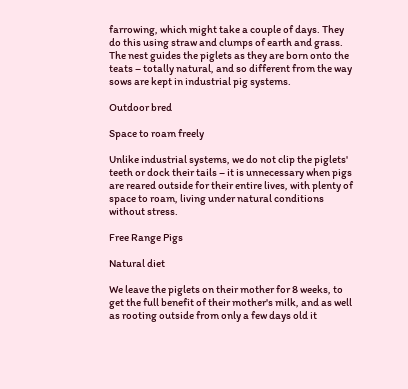farrowing, which might take a couple of days. They do this using straw and clumps of earth and grass. The nest guides the piglets as they are born onto the teats – totally natural, and so different from the way sows are kept in industrial pig systems.

Outdoor bred

Space to roam freely

Unlike industrial systems, we do not clip the piglets' teeth or dock their tails – it is unnecessary when pigs are reared outside for their entire lives, with plenty of space to roam, living under natural conditions without stress.

Free Range Pigs

Natural diet

We leave the piglets on their mother for 8 weeks, to get the full benefit of their mother's milk, and as well as rooting outside from only a few days old it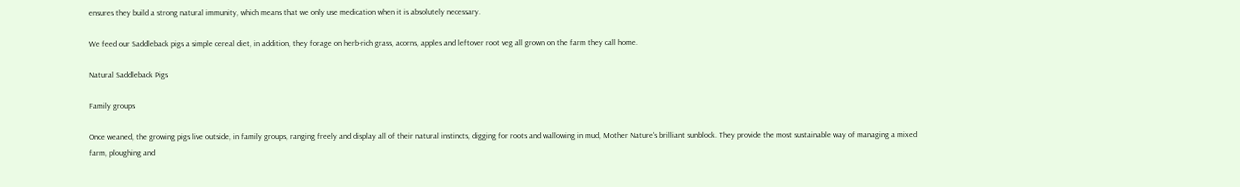ensures they build a strong natural immunity, which means that we only use medication when it is absolutely necessary.

We feed our Saddleback pigs a simple cereal diet, in addition, they forage on herb-rich grass, acorns, apples and leftover root veg all grown on the farm they call home.

Natural Saddleback Pigs

Family groups

Once weaned, the growing pigs live outside, in family groups, ranging freely and display all of their natural instincts, digging for roots and wallowing in mud, Mother Nature's brilliant sunblock. They provide the most sustainable way of managing a mixed farm, ploughing and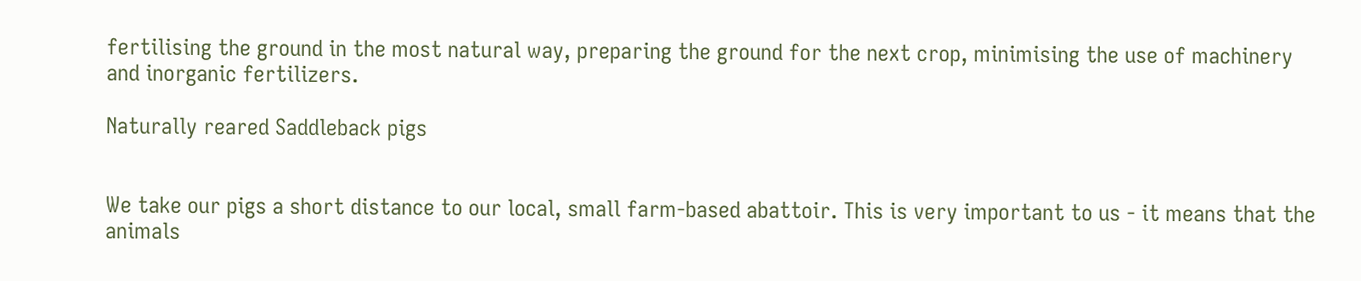fertilising the ground in the most natural way, preparing the ground for the next crop, minimising the use of machinery and inorganic fertilizers.

Naturally reared Saddleback pigs


We take our pigs a short distance to our local, small farm-based abattoir. This is very important to us - it means that the animals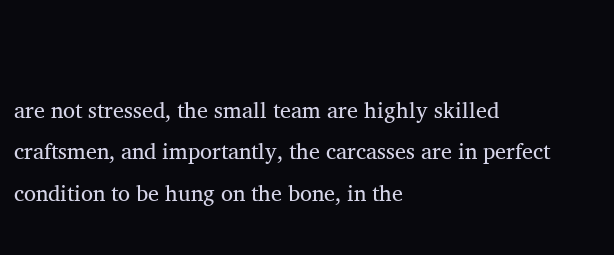are not stressed, the small team are highly skilled craftsmen, and importantly, the carcasses are in perfect condition to be hung on the bone, in the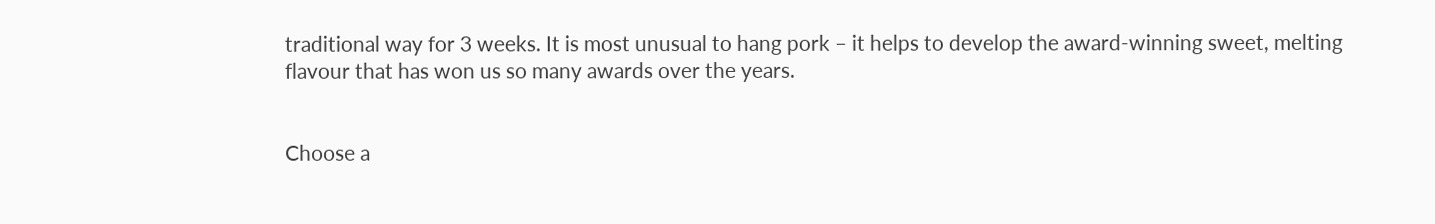traditional way for 3 weeks. It is most unusual to hang pork – it helps to develop the award-winning sweet, melting flavour that has won us so many awards over the years.


Choose a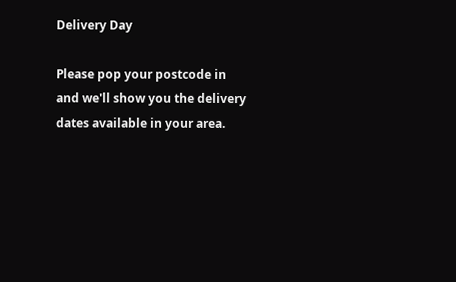Delivery Day

Please pop your postcode in and we'll show you the delivery dates available in your area.